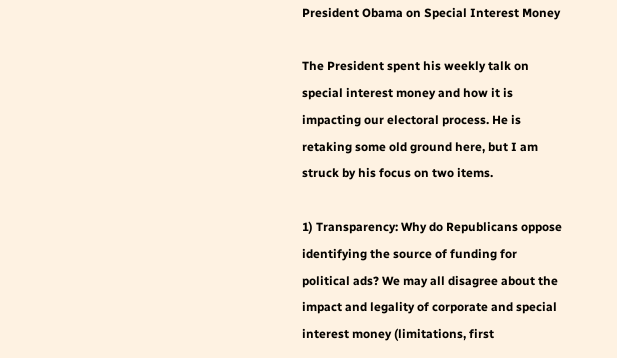President Obama on Special Interest Money

The President spent his weekly talk on special interest money and how it is impacting our electoral process. He is retaking some old ground here, but I am struck by his focus on two items.

1) Transparency: Why do Republicans oppose identifying the source of funding for political ads? We may all disagree about the impact and legality of corporate and special interest money (limitations, first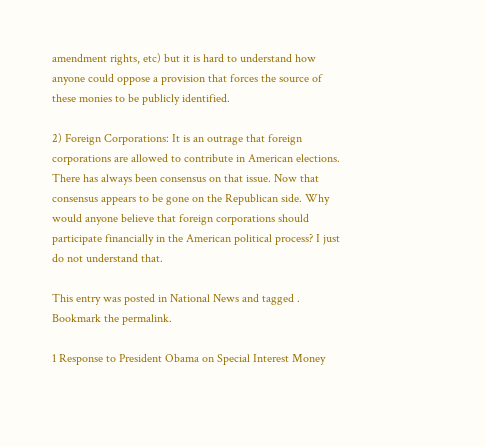amendment rights, etc) but it is hard to understand how anyone could oppose a provision that forces the source of these monies to be publicly identified.

2) Foreign Corporations: It is an outrage that foreign corporations are allowed to contribute in American elections. There has always been consensus on that issue. Now that consensus appears to be gone on the Republican side. Why would anyone believe that foreign corporations should participate financially in the American political process? I just do not understand that.

This entry was posted in National News and tagged . Bookmark the permalink.

1 Response to President Obama on Special Interest Money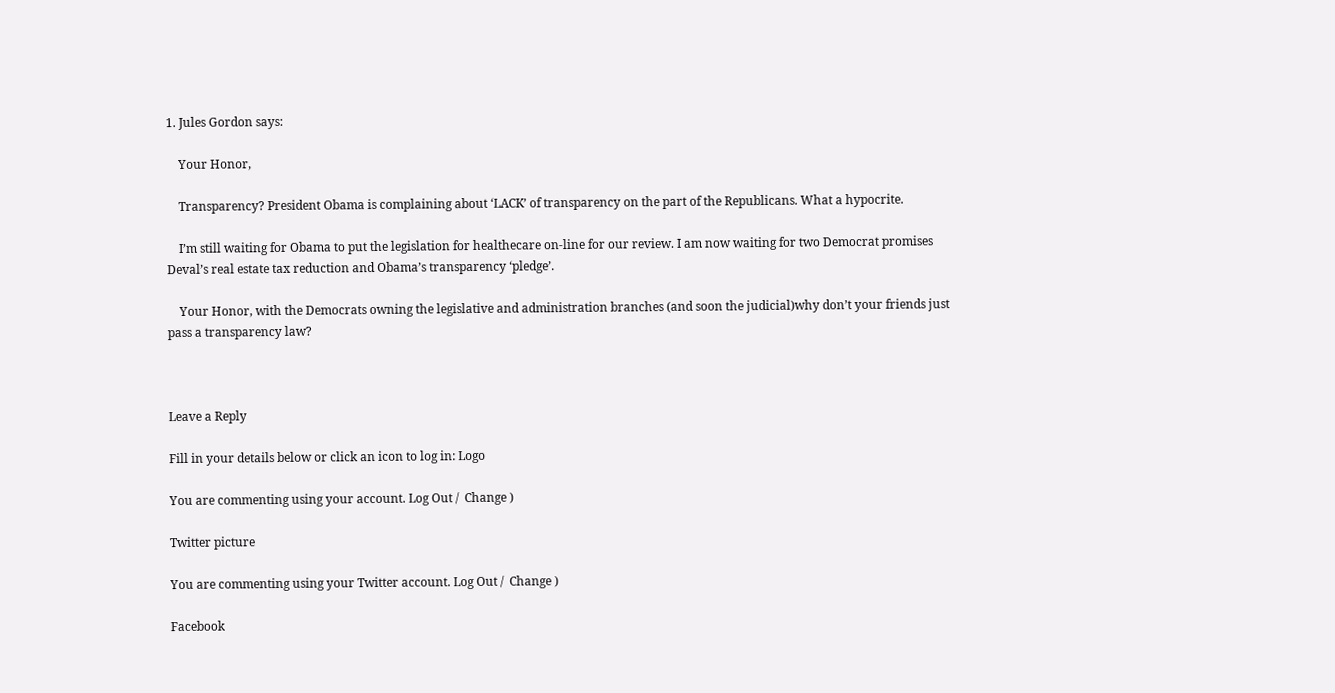1. Jules Gordon says:

    Your Honor,

    Transparency? President Obama is complaining about ‘LACK’ of transparency on the part of the Republicans. What a hypocrite.

    I’m still waiting for Obama to put the legislation for healthecare on-line for our review. I am now waiting for two Democrat promises Deval’s real estate tax reduction and Obama’s transparency ‘pledge’.

    Your Honor, with the Democrats owning the legislative and administration branches (and soon the judicial)why don’t your friends just pass a transparency law?



Leave a Reply

Fill in your details below or click an icon to log in: Logo

You are commenting using your account. Log Out /  Change )

Twitter picture

You are commenting using your Twitter account. Log Out /  Change )

Facebook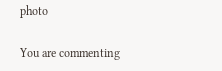photo

You are commenting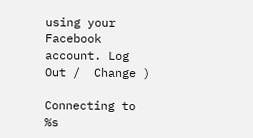using your Facebook account. Log Out /  Change )

Connecting to %s